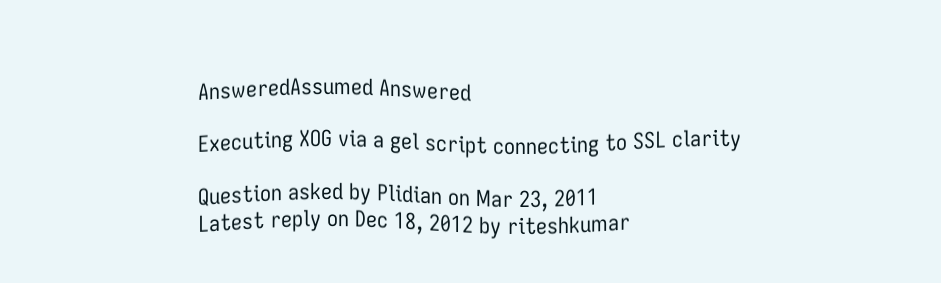AnsweredAssumed Answered

Executing XOG via a gel script connecting to SSL clarity

Question asked by Plidian on Mar 23, 2011
Latest reply on Dec 18, 2012 by riteshkumar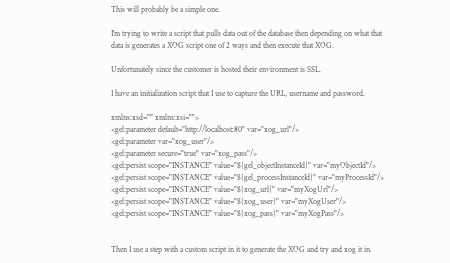This will probably be a simple one.

I'm trying to write a script that pulls data out of the database then depending on what that data is generates a XOG script one of 2 ways and then execute that XOG.

Unfortunately since the customer is hosted their environment is SSL.

I have an initialization script that I use to capture the URL, username and password.

xmlns:xsd="" xmlns:xsi="">
<gel:parameter default="http://localhost:80" var="xog_url"/>
<gel:parameter var="xog_user"/>
<gel:parameter secure="true" var="xog_pass"/>
<gel:persist scope="INSTANCE" value="${gel_objectInstanceId}" var="myObjectId"/>
<gel:persist scope="INSTANCE" value="${gel_processInstanceId}" var="myProcessId"/>
<gel:persist scope="INSTANCE" value="${xog_url}" var="myXogUrl"/>
<gel:persist scope="INSTANCE" value="${xog_user}" var="myXogUser"/>
<gel:persist scope="INSTANCE" value="${xog_pass}" var="myXogPass"/>


Then I use a step with a custom script in it to generate the XOG and try and xog it in.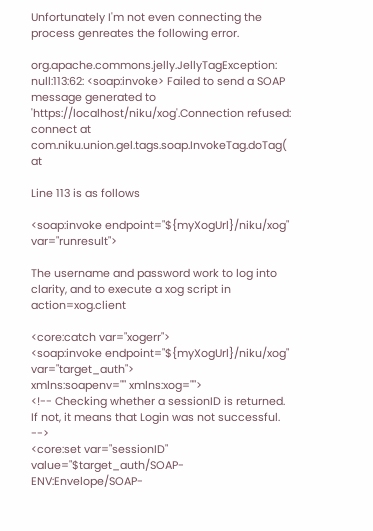Unfortunately I'm not even connecting the process genreates the following error.

org.apache.commons.jelly.JellyTagException: null:113:62: <soap:invoke> Failed to send a SOAP message generated to 'https://localhost/niku/xog'.Connection refused: connect at com.niku.union.gel.tags.soap.InvokeTag.doTag( at

Line 113 is as follows

<soap:invoke endpoint="${myXogUrl}/niku/xog" var="runresult">

The username and password work to log into clarity, and to execute a xog script in action=xog.client

<core:catch var="xogerr">
<soap:invoke endpoint="${myXogUrl}/niku/xog" var="target_auth">
xmlns:soapenv="" xmlns:xog="">
<!-- Checking whether a sessionID is returned. If not, it means that Login was not successful. -->
<core:set var="sessionID" value="$target_auth/SOAP-ENV:Envelope/SOAP-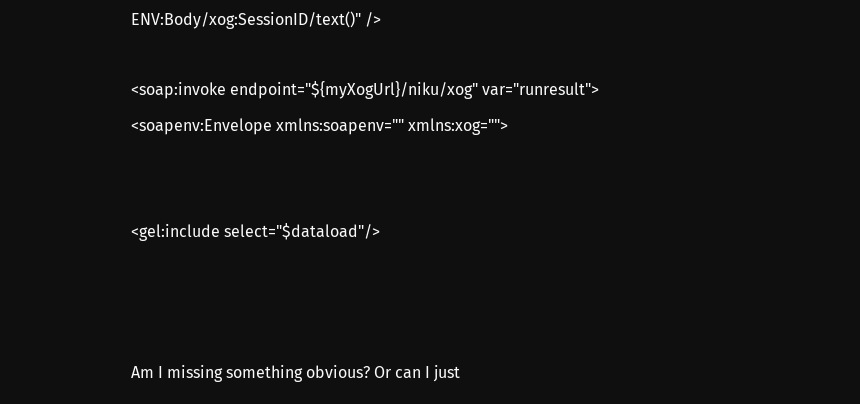ENV:Body/xog:SessionID/text()" />

<soap:invoke endpoint="${myXogUrl}/niku/xog" var="runresult">
<soapenv:Envelope xmlns:soapenv="" xmlns:xog="">


<gel:include select="$dataload"/>



Am I missing something obvious? Or can I just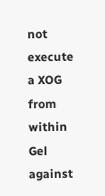not execute a XOG from within Gel against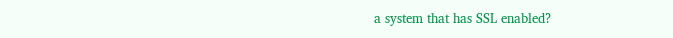a system that has SSL enabled?